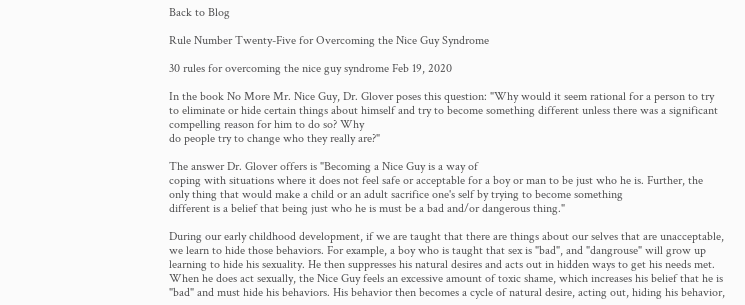Back to Blog

Rule Number Twenty-Five for Overcoming the Nice Guy Syndrome

30 rules for overcoming the nice guy syndrome Feb 19, 2020

In the book No More Mr. Nice Guy, Dr. Glover poses this question: "Why would it seem rational for a person to try to eliminate or hide certain things about himself and try to become something different unless there was a significant compelling reason for him to do so? Why
do people try to change who they really are?"

The answer Dr. Glover offers is "Becoming a Nice Guy is a way of
coping with situations where it does not feel safe or acceptable for a boy or man to be just who he is. Further, the only thing that would make a child or an adult sacrifice one's self by trying to become something
different is a belief that being just who he is must be a bad and/or dangerous thing."

During our early childhood development, if we are taught that there are things about our selves that are unacceptable, we learn to hide those behaviors. For example, a boy who is taught that sex is "bad", and "dangrouse" will grow up learning to hide his sexuality. He then suppresses his natural desires and acts out in hidden ways to get his needs met. When he does act sexually, the Nice Guy feels an excessive amount of toxic shame, which increases his belief that he is "bad" and must hide his behaviors. His behavior then becomes a cycle of natural desire, acting out, hiding his behavior,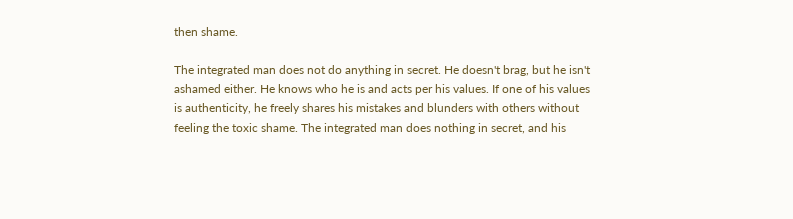then shame.

The integrated man does not do anything in secret. He doesn't brag, but he isn't ashamed either. He knows who he is and acts per his values. If one of his values is authenticity, he freely shares his mistakes and blunders with others without feeling the toxic shame. The integrated man does nothing in secret, and his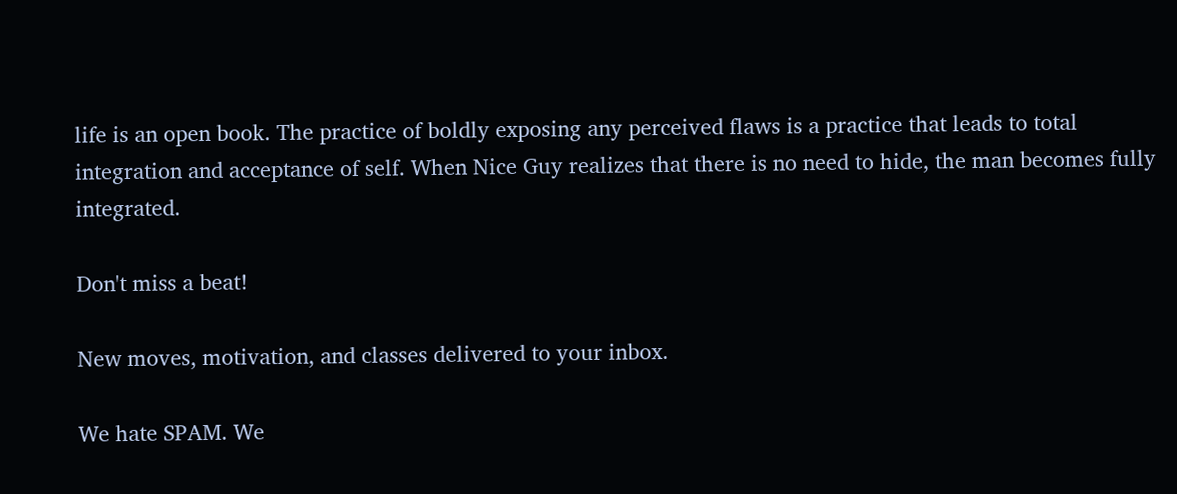life is an open book. The practice of boldly exposing any perceived flaws is a practice that leads to total integration and acceptance of self. When Nice Guy realizes that there is no need to hide, the man becomes fully integrated.

Don't miss a beat!

New moves, motivation, and classes delivered to your inbox.

We hate SPAM. We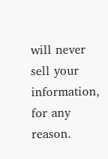will never sell your information, for any reason.